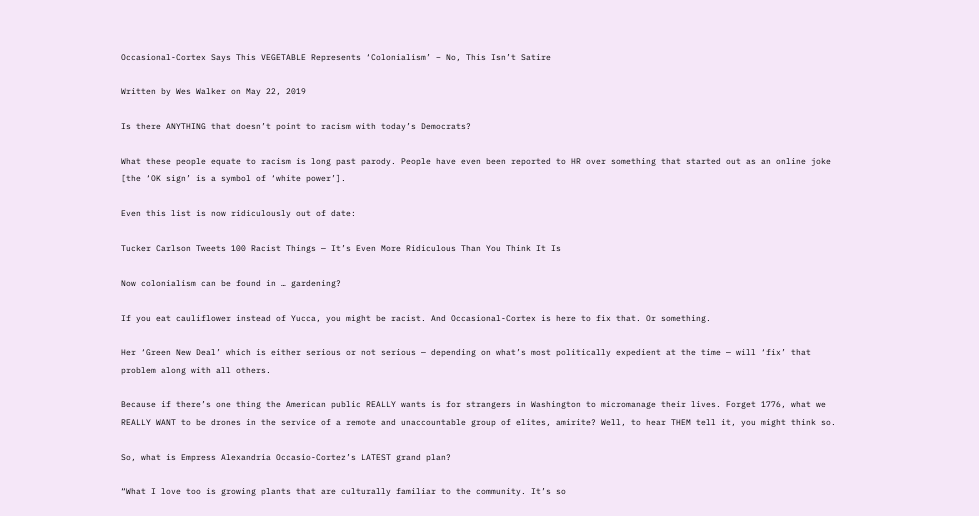Occasional-Cortex Says This VEGETABLE Represents ‘Colonialism’ – No, This Isn’t Satire

Written by Wes Walker on May 22, 2019

Is there ANYTHING that doesn’t point to racism with today’s Democrats?

What these people equate to racism is long past parody. People have even been reported to HR over something that started out as an online joke [the ‘OK sign’ is a symbol of ‘white power’].

Even this list is now ridiculously out of date:

Tucker Carlson Tweets 100 Racist Things — It’s Even More Ridiculous Than You Think It Is

Now colonialism can be found in … gardening?

If you eat cauliflower instead of Yucca, you might be racist. And Occasional-Cortex is here to fix that. Or something.

Her ‘Green New Deal’ which is either serious or not serious — depending on what’s most politically expedient at the time — will ‘fix’ that problem along with all others.

Because if there’s one thing the American public REALLY wants is for strangers in Washington to micromanage their lives. Forget 1776, what we REALLY WANT to be drones in the service of a remote and unaccountable group of elites, amirite? Well, to hear THEM tell it, you might think so.

So, what is Empress Alexandria Occasio-Cortez’s LATEST grand plan?

“What I love too is growing plants that are culturally familiar to the community. It’s so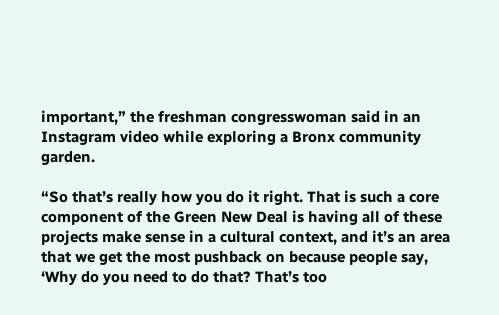important,” the freshman congresswoman said in an Instagram video while exploring a Bronx community garden.

“So that’s really how you do it right. That is such a core component of the Green New Deal is having all of these projects make sense in a cultural context, and it’s an area that we get the most pushback on because people say, ‘Why do you need to do that? That’s too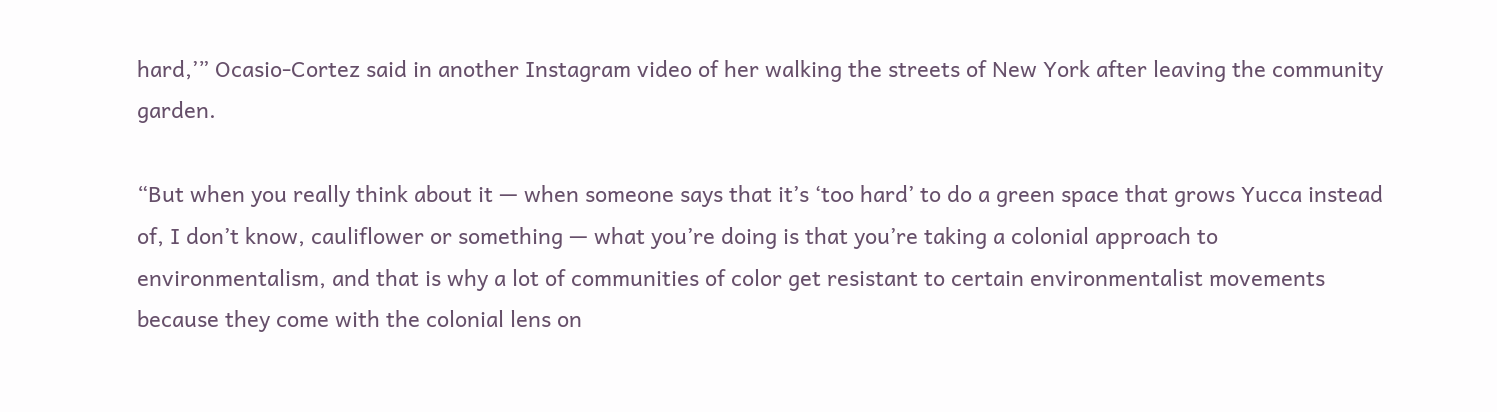hard,’” Ocasio-Cortez said in another Instagram video of her walking the streets of New York after leaving the community garden.

“But when you really think about it — when someone says that it’s ‘too hard’ to do a green space that grows Yucca instead of, I don’t know, cauliflower or something — what you’re doing is that you’re taking a colonial approach to environmentalism, and that is why a lot of communities of color get resistant to certain environmentalist movements because they come with the colonial lens on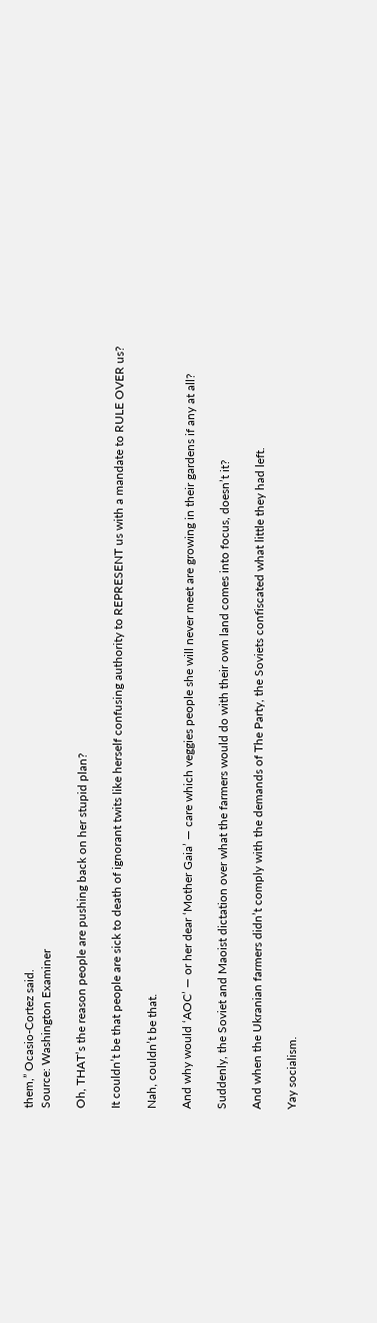them,” Ocasio-Cortez said.
Source: Washington Examiner

Oh, THAT’s the reason people are pushing back on her stupid plan?

It couldn’t be that people are sick to death of ignorant twits like herself confusing authority to REPRESENT us with a mandate to RULE OVER us?

Nah, couldn’t be that.

And why would ‘AOC’ — or her dear ‘Mother Gaia’ — care which veggies people she will never meet are growing in their gardens if any at all?

Suddenly, the Soviet and Maoist dictation over what the farmers would do with their own land comes into focus, doesn’t it?

And when the Ukranian farmers didn’t comply with the demands of The Party, the Soviets confiscated what little they had left.

Yay socialism.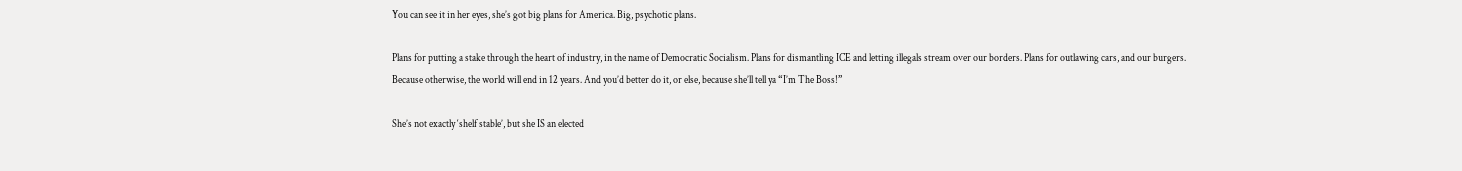You can see it in her eyes, she’s got big plans for America. Big, psychotic plans.

Plans for putting a stake through the heart of industry, in the name of Democratic Socialism. Plans for dismantling ICE and letting illegals stream over our borders. Plans for outlawing cars, and our burgers. Because otherwise, the world will end in 12 years. And you’d better do it, or else, because she’ll tell ya “I’m The Boss!”

She’s not exactly ‘shelf stable’, but she IS an elected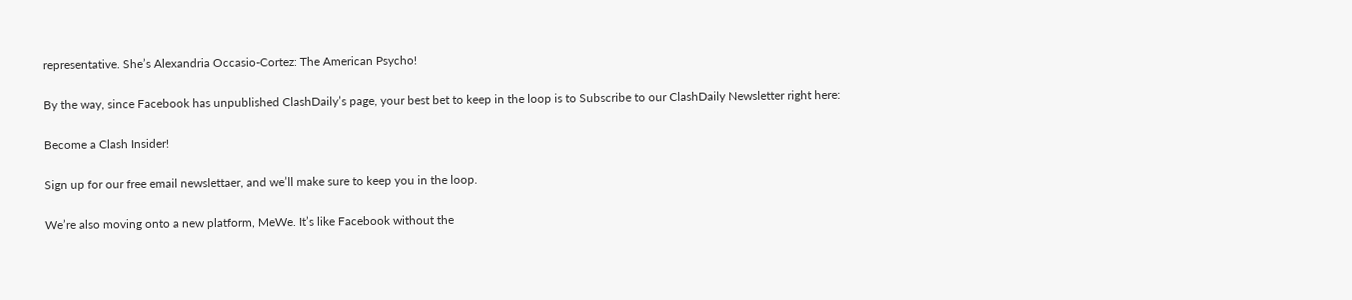representative. She’s Alexandria Occasio-Cortez: The American Psycho!

By the way, since Facebook has unpublished ClashDaily’s page, your best bet to keep in the loop is to Subscribe to our ClashDaily Newsletter right here:

Become a Clash Insider!

Sign up for our free email newslettaer, and we’ll make sure to keep you in the loop.

We’re also moving onto a new platform, MeWe. It’s like Facebook without the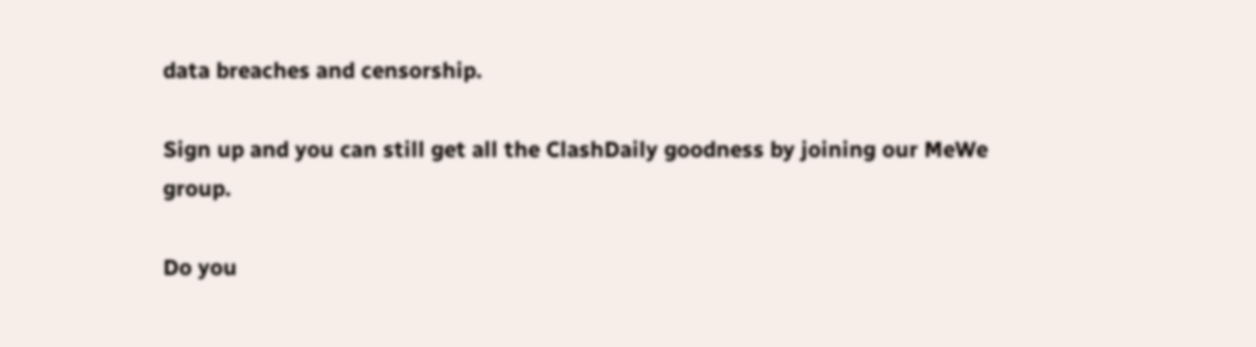data breaches and censorship.

Sign up and you can still get all the ClashDaily goodness by joining our MeWe group.

Do you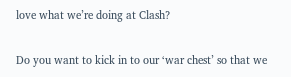love what we’re doing at Clash?

Do you want to kick in to our ‘war chest’ so that we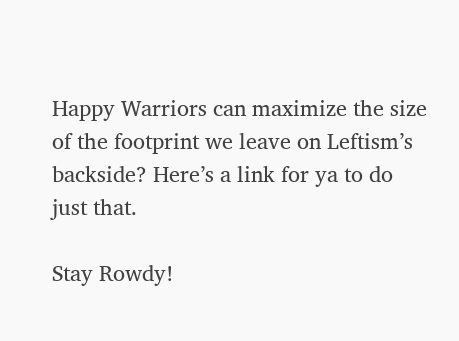Happy Warriors can maximize the size of the footprint we leave on Leftism’s backside? Here’s a link for ya to do just that.

Stay Rowdy!